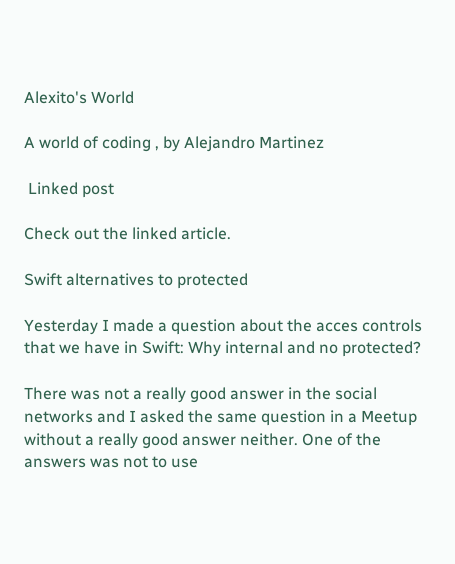Alexito's World

A world of coding , by Alejandro Martinez

 Linked post

Check out the linked article.

Swift alternatives to protected

Yesterday I made a question about the acces controls that we have in Swift: Why internal and no protected?

There was not a really good answer in the social networks and I asked the same question in a Meetup without a really good answer neither. One of the answers was not to use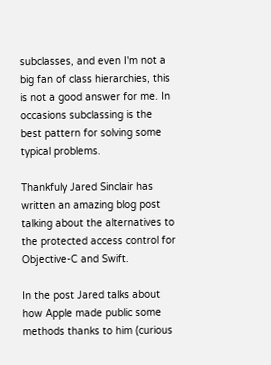subclasses, and even I'm not a big fan of class hierarchies, this is not a good answer for me. In occasions subclassing is the best pattern for solving some typical problems.

Thankfuly Jared Sinclair has written an amazing blog post talking about the alternatives to the protected access control for Objective-C and Swift.

In the post Jared talks about how Apple made public some methods thanks to him (curious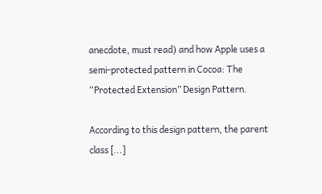anecdote, must read) and how Apple uses a semi-protected pattern in Cocoa: The “Protected Extension” Design Pattern.

According to this design pattern, the parent class [...]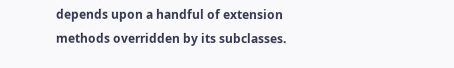depends upon a handful of extension methods overridden by its subclasses.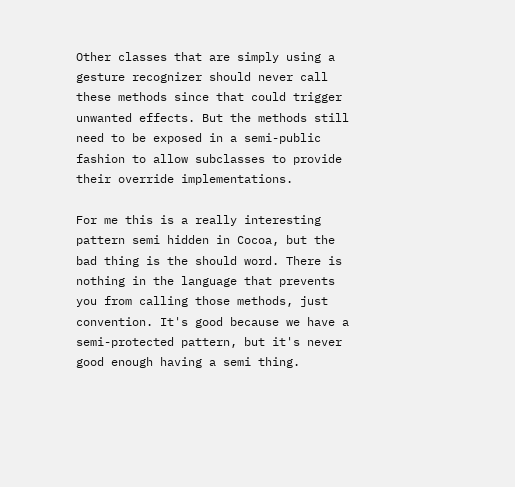Other classes that are simply using a gesture recognizer should never call these methods since that could trigger unwanted effects. But the methods still need to be exposed in a semi-public fashion to allow subclasses to provide their override implementations.

For me this is a really interesting pattern semi hidden in Cocoa, but the bad thing is the should word. There is nothing in the language that prevents you from calling those methods, just convention. It's good because we have a semi-protected pattern, but it's never good enough having a semi thing.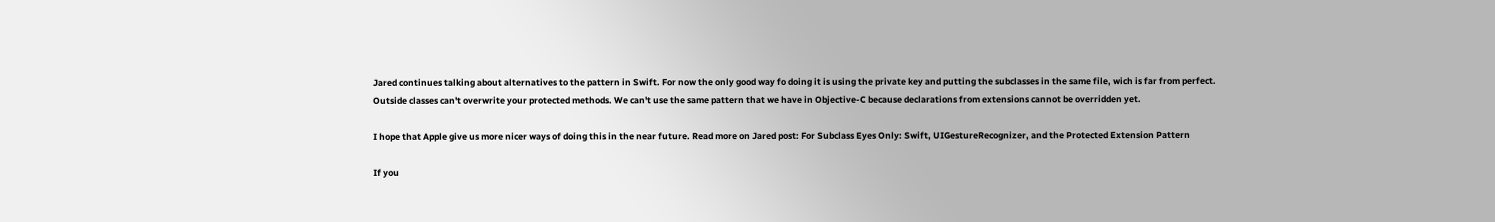Jared continues talking about alternatives to the pattern in Swift. For now the only good way fo doing it is using the private key and putting the subclasses in the same file, wich is far from perfect. Outside classes can't overwrite your protected methods. We can't use the same pattern that we have in Objective-C because declarations from extensions cannot be overridden yet.

I hope that Apple give us more nicer ways of doing this in the near future. Read more on Jared post: For Subclass Eyes Only: Swift, UIGestureRecognizer, and the Protected Extension Pattern

If you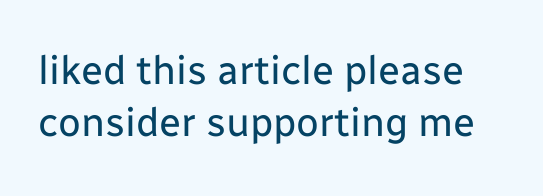liked this article please consider supporting me